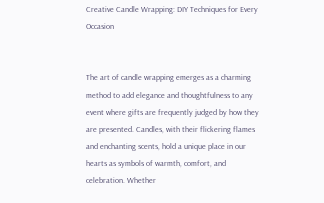Creative Candle Wrapping: DIY Techniques for Every Occasion


The art of candle wrapping emerges as a charming method to add elegance and thoughtfulness to any event where gifts are frequently judged by how they are presented. Candles, with their flickering flames and enchanting scents, hold a unique place in our hearts as symbols of warmth, comfort, and celebration. Whether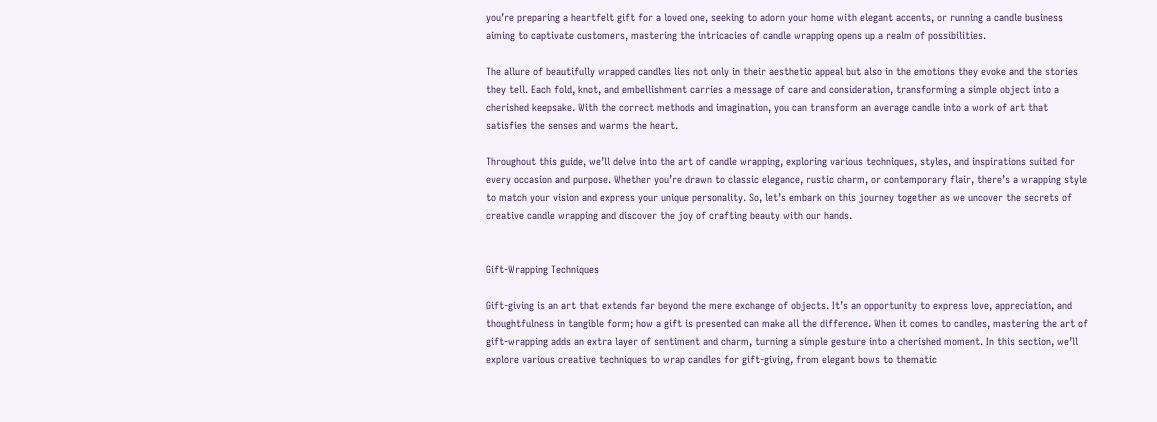you’re preparing a heartfelt gift for a loved one, seeking to adorn your home with elegant accents, or running a candle business aiming to captivate customers, mastering the intricacies of candle wrapping opens up a realm of possibilities.

The allure of beautifully wrapped candles lies not only in their aesthetic appeal but also in the emotions they evoke and the stories they tell. Each fold, knot, and embellishment carries a message of care and consideration, transforming a simple object into a cherished keepsake. With the correct methods and imagination, you can transform an average candle into a work of art that satisfies the senses and warms the heart.

Throughout this guide, we’ll delve into the art of candle wrapping, exploring various techniques, styles, and inspirations suited for every occasion and purpose. Whether you’re drawn to classic elegance, rustic charm, or contemporary flair, there’s a wrapping style to match your vision and express your unique personality. So, let’s embark on this journey together as we uncover the secrets of creative candle wrapping and discover the joy of crafting beauty with our hands.


Gift-Wrapping Techniques

Gift-giving is an art that extends far beyond the mere exchange of objects. It’s an opportunity to express love, appreciation, and thoughtfulness in tangible form; how a gift is presented can make all the difference. When it comes to candles, mastering the art of gift-wrapping adds an extra layer of sentiment and charm, turning a simple gesture into a cherished moment. In this section, we’ll explore various creative techniques to wrap candles for gift-giving, from elegant bows to thematic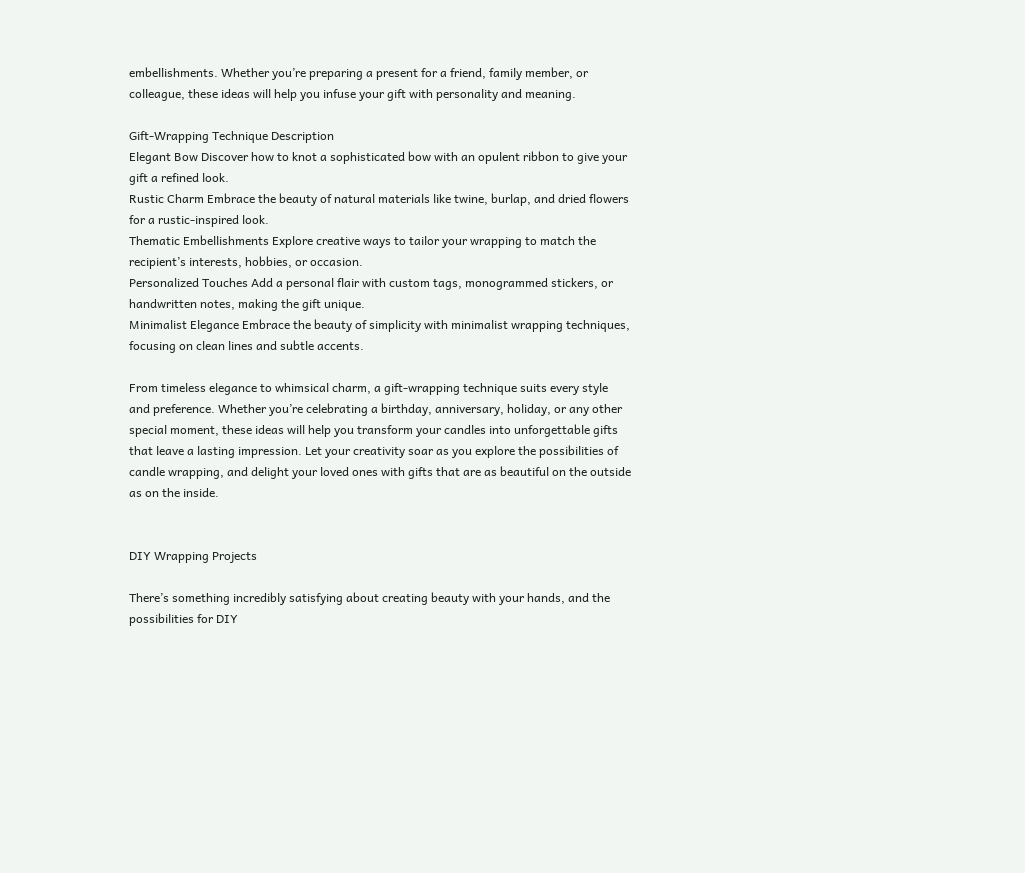embellishments. Whether you’re preparing a present for a friend, family member, or colleague, these ideas will help you infuse your gift with personality and meaning.

Gift-Wrapping Technique Description
Elegant Bow Discover how to knot a sophisticated bow with an opulent ribbon to give your gift a refined look.
Rustic Charm Embrace the beauty of natural materials like twine, burlap, and dried flowers for a rustic-inspired look.
Thematic Embellishments Explore creative ways to tailor your wrapping to match the recipient’s interests, hobbies, or occasion.
Personalized Touches Add a personal flair with custom tags, monogrammed stickers, or handwritten notes, making the gift unique.
Minimalist Elegance Embrace the beauty of simplicity with minimalist wrapping techniques, focusing on clean lines and subtle accents.

From timeless elegance to whimsical charm, a gift-wrapping technique suits every style and preference. Whether you’re celebrating a birthday, anniversary, holiday, or any other special moment, these ideas will help you transform your candles into unforgettable gifts that leave a lasting impression. Let your creativity soar as you explore the possibilities of candle wrapping, and delight your loved ones with gifts that are as beautiful on the outside as on the inside.


DIY Wrapping Projects

There’s something incredibly satisfying about creating beauty with your hands, and the possibilities for DIY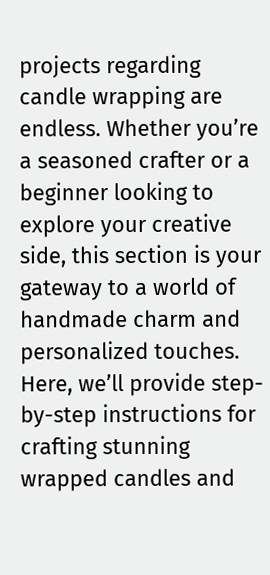projects regarding candle wrapping are endless. Whether you’re a seasoned crafter or a beginner looking to explore your creative side, this section is your gateway to a world of handmade charm and personalized touches. Here, we’ll provide step-by-step instructions for crafting stunning wrapped candles and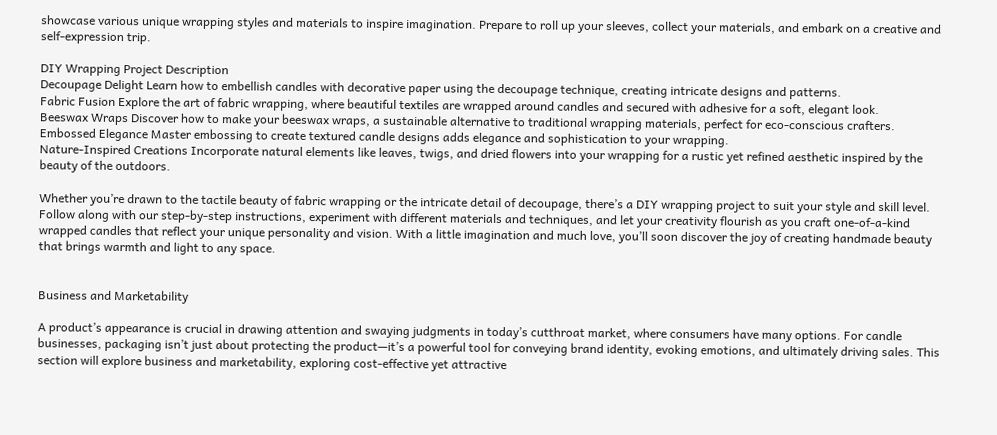showcase various unique wrapping styles and materials to inspire imagination. Prepare to roll up your sleeves, collect your materials, and embark on a creative and self-expression trip.

DIY Wrapping Project Description
Decoupage Delight Learn how to embellish candles with decorative paper using the decoupage technique, creating intricate designs and patterns.
Fabric Fusion Explore the art of fabric wrapping, where beautiful textiles are wrapped around candles and secured with adhesive for a soft, elegant look.
Beeswax Wraps Discover how to make your beeswax wraps, a sustainable alternative to traditional wrapping materials, perfect for eco-conscious crafters.
Embossed Elegance Master embossing to create textured candle designs adds elegance and sophistication to your wrapping.
Nature-Inspired Creations Incorporate natural elements like leaves, twigs, and dried flowers into your wrapping for a rustic yet refined aesthetic inspired by the beauty of the outdoors.

Whether you’re drawn to the tactile beauty of fabric wrapping or the intricate detail of decoupage, there’s a DIY wrapping project to suit your style and skill level. Follow along with our step-by-step instructions, experiment with different materials and techniques, and let your creativity flourish as you craft one-of-a-kind wrapped candles that reflect your unique personality and vision. With a little imagination and much love, you’ll soon discover the joy of creating handmade beauty that brings warmth and light to any space.


Business and Marketability

A product’s appearance is crucial in drawing attention and swaying judgments in today’s cutthroat market, where consumers have many options. For candle businesses, packaging isn’t just about protecting the product—it’s a powerful tool for conveying brand identity, evoking emotions, and ultimately driving sales. This section will explore business and marketability, exploring cost-effective yet attractive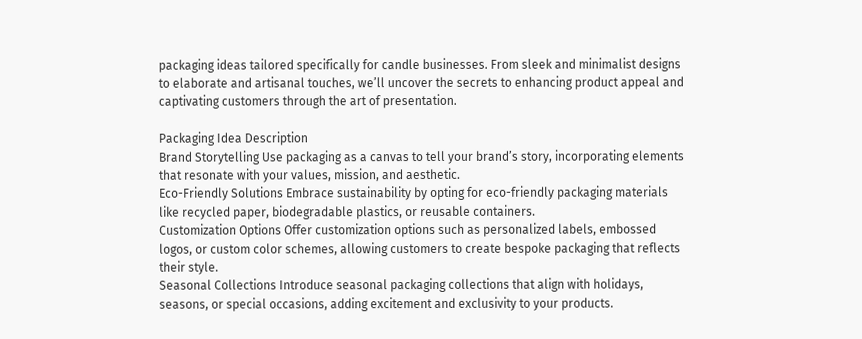packaging ideas tailored specifically for candle businesses. From sleek and minimalist designs to elaborate and artisanal touches, we’ll uncover the secrets to enhancing product appeal and captivating customers through the art of presentation.

Packaging Idea Description
Brand Storytelling Use packaging as a canvas to tell your brand’s story, incorporating elements that resonate with your values, mission, and aesthetic.
Eco-Friendly Solutions Embrace sustainability by opting for eco-friendly packaging materials like recycled paper, biodegradable plastics, or reusable containers.
Customization Options Offer customization options such as personalized labels, embossed logos, or custom color schemes, allowing customers to create bespoke packaging that reflects their style.
Seasonal Collections Introduce seasonal packaging collections that align with holidays, seasons, or special occasions, adding excitement and exclusivity to your products.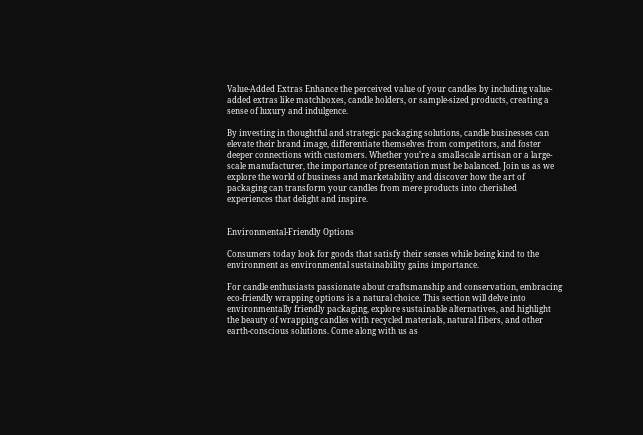Value-Added Extras Enhance the perceived value of your candles by including value-added extras like matchboxes, candle holders, or sample-sized products, creating a sense of luxury and indulgence.

By investing in thoughtful and strategic packaging solutions, candle businesses can elevate their brand image, differentiate themselves from competitors, and foster deeper connections with customers. Whether you’re a small-scale artisan or a large-scale manufacturer, the importance of presentation must be balanced. Join us as we explore the world of business and marketability and discover how the art of packaging can transform your candles from mere products into cherished experiences that delight and inspire.


Environmental-Friendly Options

Consumers today look for goods that satisfy their senses while being kind to the environment as environmental sustainability gains importance.

For candle enthusiasts passionate about craftsmanship and conservation, embracing eco-friendly wrapping options is a natural choice. This section will delve into environmentally friendly packaging, explore sustainable alternatives, and highlight the beauty of wrapping candles with recycled materials, natural fibers, and other earth-conscious solutions. Come along with us as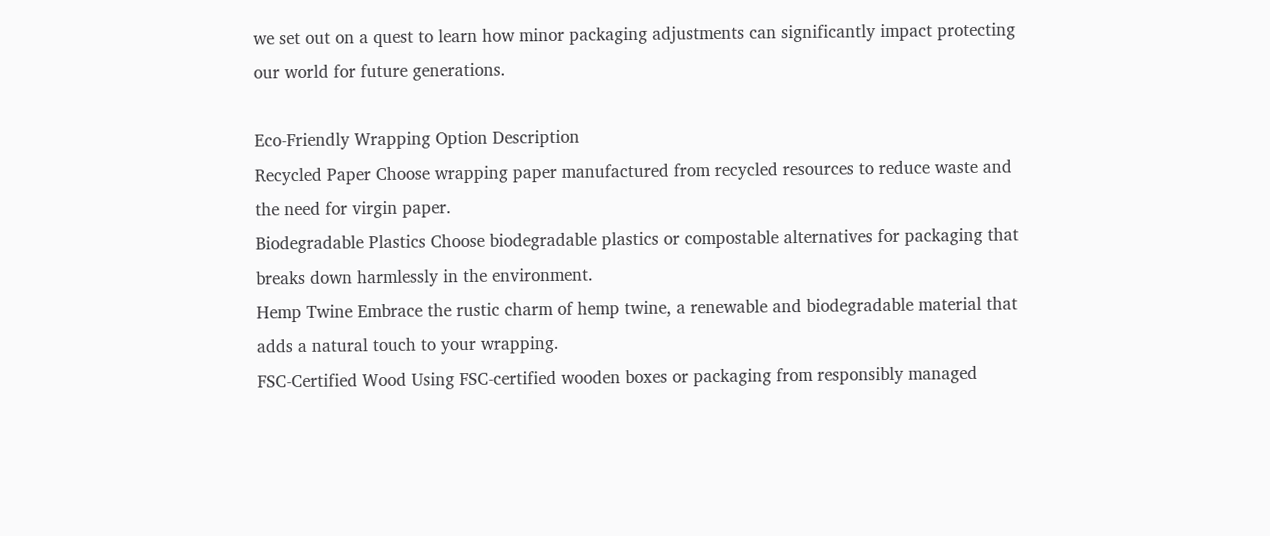we set out on a quest to learn how minor packaging adjustments can significantly impact protecting our world for future generations.

Eco-Friendly Wrapping Option Description
Recycled Paper Choose wrapping paper manufactured from recycled resources to reduce waste and the need for virgin paper.
Biodegradable Plastics Choose biodegradable plastics or compostable alternatives for packaging that breaks down harmlessly in the environment.
Hemp Twine Embrace the rustic charm of hemp twine, a renewable and biodegradable material that adds a natural touch to your wrapping.
FSC-Certified Wood Using FSC-certified wooden boxes or packaging from responsibly managed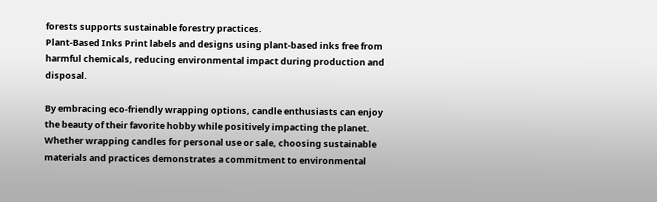forests supports sustainable forestry practices.
Plant-Based Inks Print labels and designs using plant-based inks free from harmful chemicals, reducing environmental impact during production and disposal.

By embracing eco-friendly wrapping options, candle enthusiasts can enjoy the beauty of their favorite hobby while positively impacting the planet. Whether wrapping candles for personal use or sale, choosing sustainable materials and practices demonstrates a commitment to environmental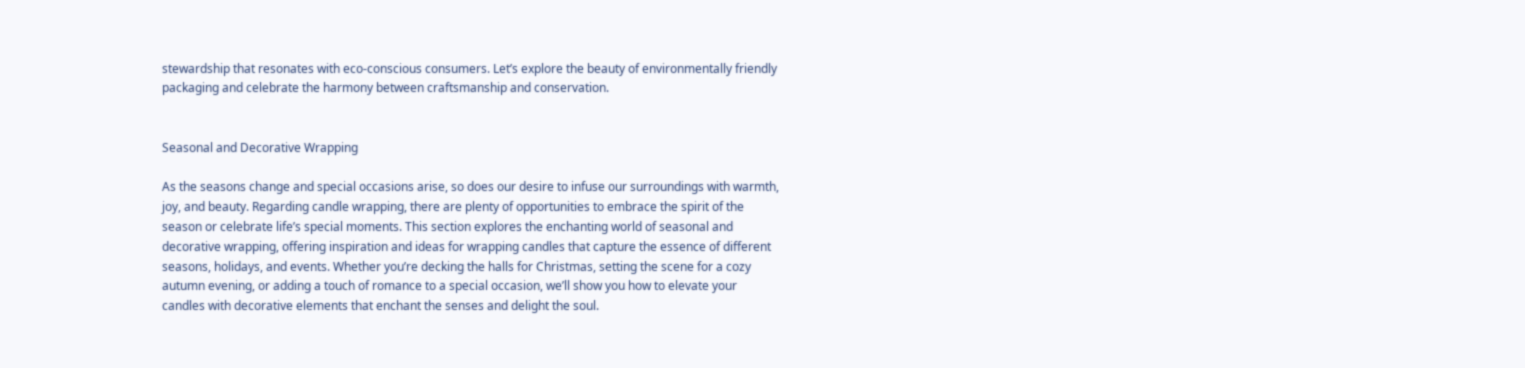stewardship that resonates with eco-conscious consumers. Let’s explore the beauty of environmentally friendly packaging and celebrate the harmony between craftsmanship and conservation.


Seasonal and Decorative Wrapping

As the seasons change and special occasions arise, so does our desire to infuse our surroundings with warmth, joy, and beauty. Regarding candle wrapping, there are plenty of opportunities to embrace the spirit of the season or celebrate life’s special moments. This section explores the enchanting world of seasonal and decorative wrapping, offering inspiration and ideas for wrapping candles that capture the essence of different seasons, holidays, and events. Whether you’re decking the halls for Christmas, setting the scene for a cozy autumn evening, or adding a touch of romance to a special occasion, we’ll show you how to elevate your candles with decorative elements that enchant the senses and delight the soul.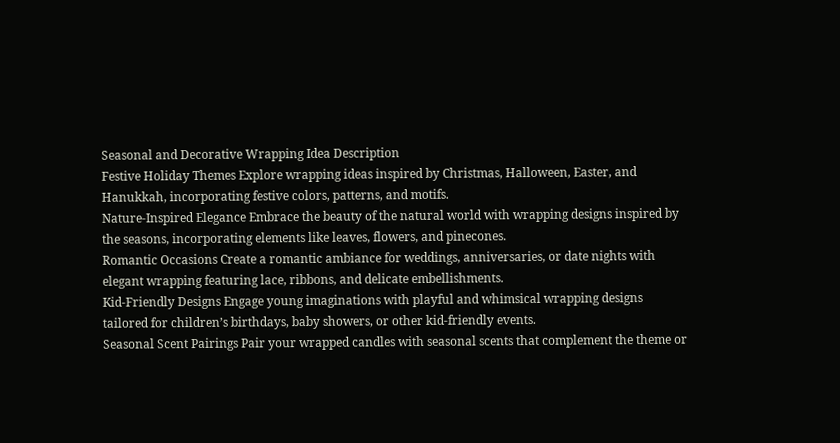Seasonal and Decorative Wrapping Idea Description
Festive Holiday Themes Explore wrapping ideas inspired by Christmas, Halloween, Easter, and Hanukkah, incorporating festive colors, patterns, and motifs.
Nature-Inspired Elegance Embrace the beauty of the natural world with wrapping designs inspired by the seasons, incorporating elements like leaves, flowers, and pinecones.
Romantic Occasions Create a romantic ambiance for weddings, anniversaries, or date nights with elegant wrapping featuring lace, ribbons, and delicate embellishments.
Kid-Friendly Designs Engage young imaginations with playful and whimsical wrapping designs tailored for children’s birthdays, baby showers, or other kid-friendly events.
Seasonal Scent Pairings Pair your wrapped candles with seasonal scents that complement the theme or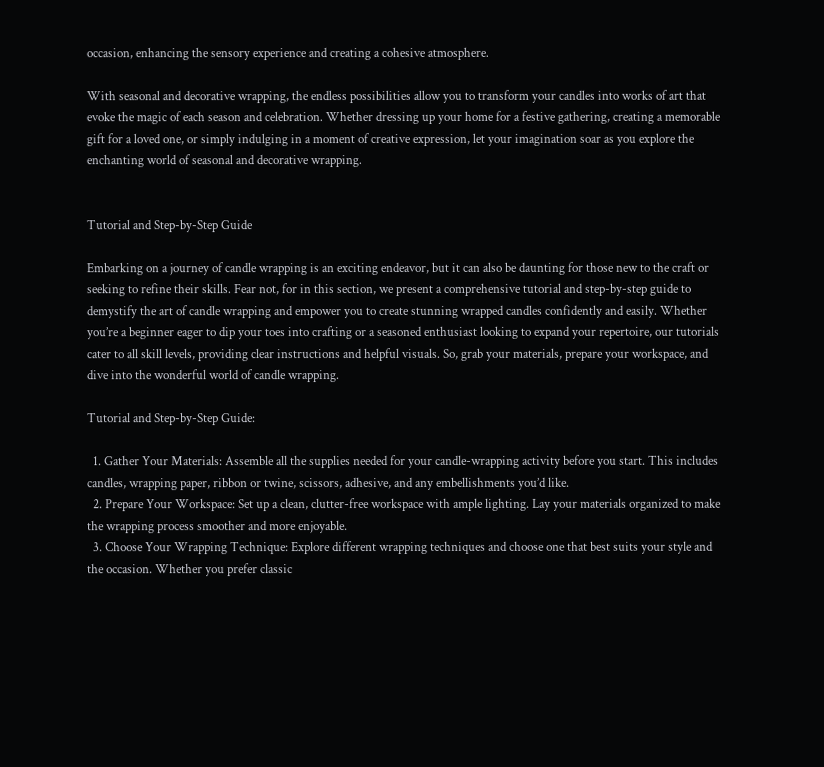occasion, enhancing the sensory experience and creating a cohesive atmosphere.

With seasonal and decorative wrapping, the endless possibilities allow you to transform your candles into works of art that evoke the magic of each season and celebration. Whether dressing up your home for a festive gathering, creating a memorable gift for a loved one, or simply indulging in a moment of creative expression, let your imagination soar as you explore the enchanting world of seasonal and decorative wrapping.


Tutorial and Step-by-Step Guide

Embarking on a journey of candle wrapping is an exciting endeavor, but it can also be daunting for those new to the craft or seeking to refine their skills. Fear not, for in this section, we present a comprehensive tutorial and step-by-step guide to demystify the art of candle wrapping and empower you to create stunning wrapped candles confidently and easily. Whether you’re a beginner eager to dip your toes into crafting or a seasoned enthusiast looking to expand your repertoire, our tutorials cater to all skill levels, providing clear instructions and helpful visuals. So, grab your materials, prepare your workspace, and dive into the wonderful world of candle wrapping.

Tutorial and Step-by-Step Guide:

  1. Gather Your Materials: Assemble all the supplies needed for your candle-wrapping activity before you start. This includes candles, wrapping paper, ribbon or twine, scissors, adhesive, and any embellishments you’d like.
  2. Prepare Your Workspace: Set up a clean, clutter-free workspace with ample lighting. Lay your materials organized to make the wrapping process smoother and more enjoyable.
  3. Choose Your Wrapping Technique: Explore different wrapping techniques and choose one that best suits your style and the occasion. Whether you prefer classic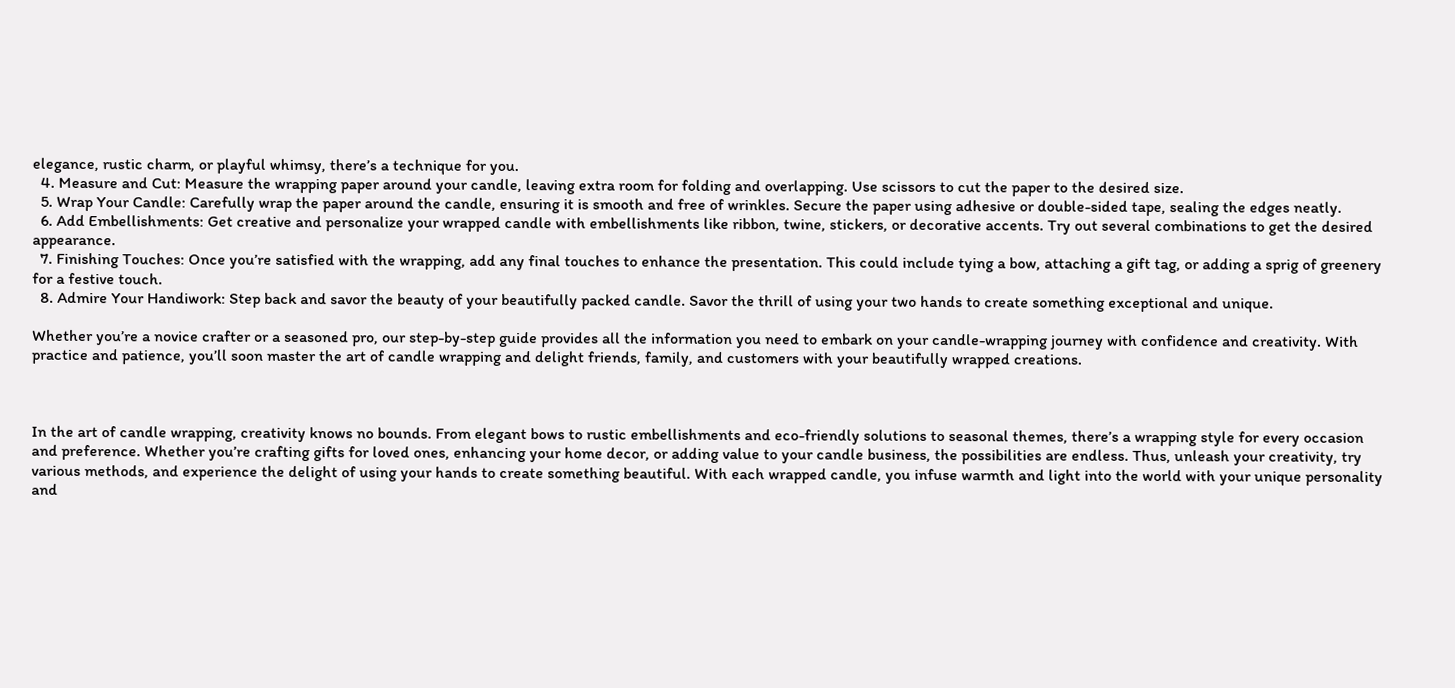elegance, rustic charm, or playful whimsy, there’s a technique for you.
  4. Measure and Cut: Measure the wrapping paper around your candle, leaving extra room for folding and overlapping. Use scissors to cut the paper to the desired size.
  5. Wrap Your Candle: Carefully wrap the paper around the candle, ensuring it is smooth and free of wrinkles. Secure the paper using adhesive or double-sided tape, sealing the edges neatly.
  6. Add Embellishments: Get creative and personalize your wrapped candle with embellishments like ribbon, twine, stickers, or decorative accents. Try out several combinations to get the desired appearance.
  7. Finishing Touches: Once you’re satisfied with the wrapping, add any final touches to enhance the presentation. This could include tying a bow, attaching a gift tag, or adding a sprig of greenery for a festive touch.
  8. Admire Your Handiwork: Step back and savor the beauty of your beautifully packed candle. Savor the thrill of using your two hands to create something exceptional and unique.

Whether you’re a novice crafter or a seasoned pro, our step-by-step guide provides all the information you need to embark on your candle-wrapping journey with confidence and creativity. With practice and patience, you’ll soon master the art of candle wrapping and delight friends, family, and customers with your beautifully wrapped creations.



In the art of candle wrapping, creativity knows no bounds. From elegant bows to rustic embellishments and eco-friendly solutions to seasonal themes, there’s a wrapping style for every occasion and preference. Whether you’re crafting gifts for loved ones, enhancing your home decor, or adding value to your candle business, the possibilities are endless. Thus, unleash your creativity, try various methods, and experience the delight of using your hands to create something beautiful. With each wrapped candle, you infuse warmth and light into the world with your unique personality and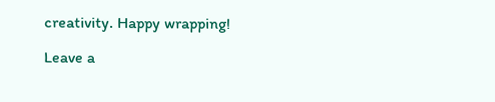creativity. Happy wrapping!

Leave a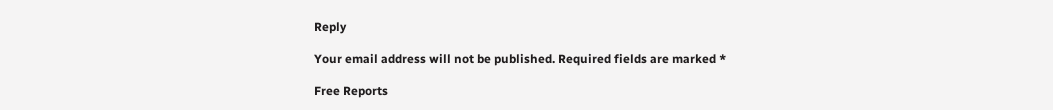Reply

Your email address will not be published. Required fields are marked *

Free Reports